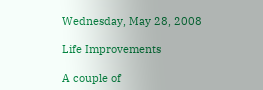Wednesday, May 28, 2008

Life Improvements

A couple of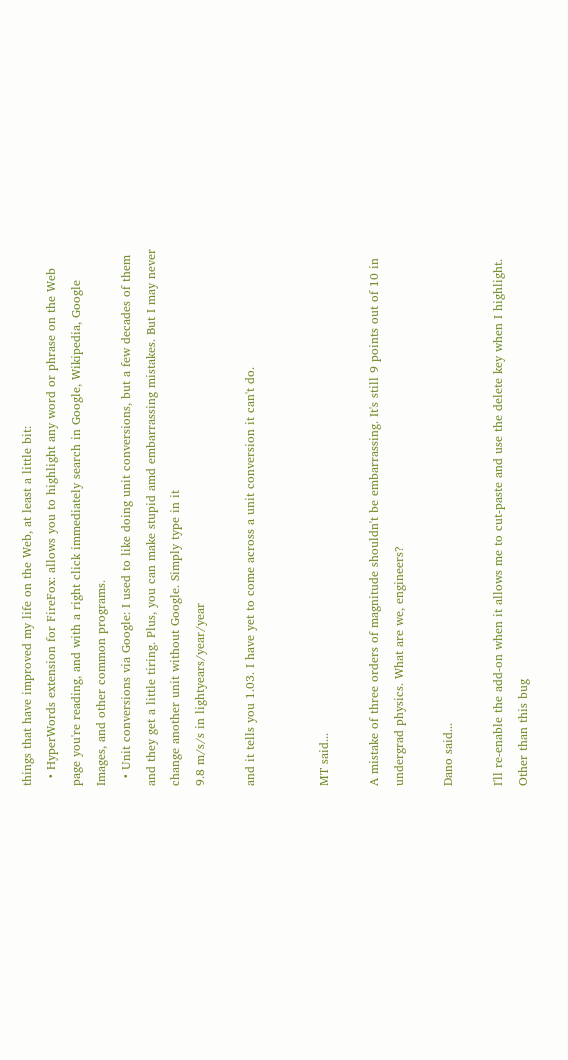things that have improved my life on the Web, at least a little bit:
  • HyperWords extension for FireFox: allows you to highlight any word or phrase on the Web page you're reading, and with a right click immediately search in Google, Wikipedia, Google Images, and other common programs.
  • Unit conversions via Google: I used to like doing unit conversions, but a few decades of them and they get a little tiring. Plus, you can make stupid amd embarrassing mistakes. But I may never change another unit without Google. Simply type in it
9.8 m/s/s in lightyears/year/year

and it tells you 1.03. I have yet to come across a unit conversion it can't do.


MT said...

A mistake of three orders of magnitude shouldn't be embarrassing. It's still 9 points out of 10 in undergrad physics. What are we, engineers?

Dano said...

I'll re-enable the add-on when it allows me to cut-paste and use the delete key when I highlight. Other than this bug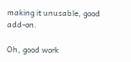making it unusable, good add-on.

Oh, good work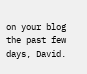on your blog the past few days, David.